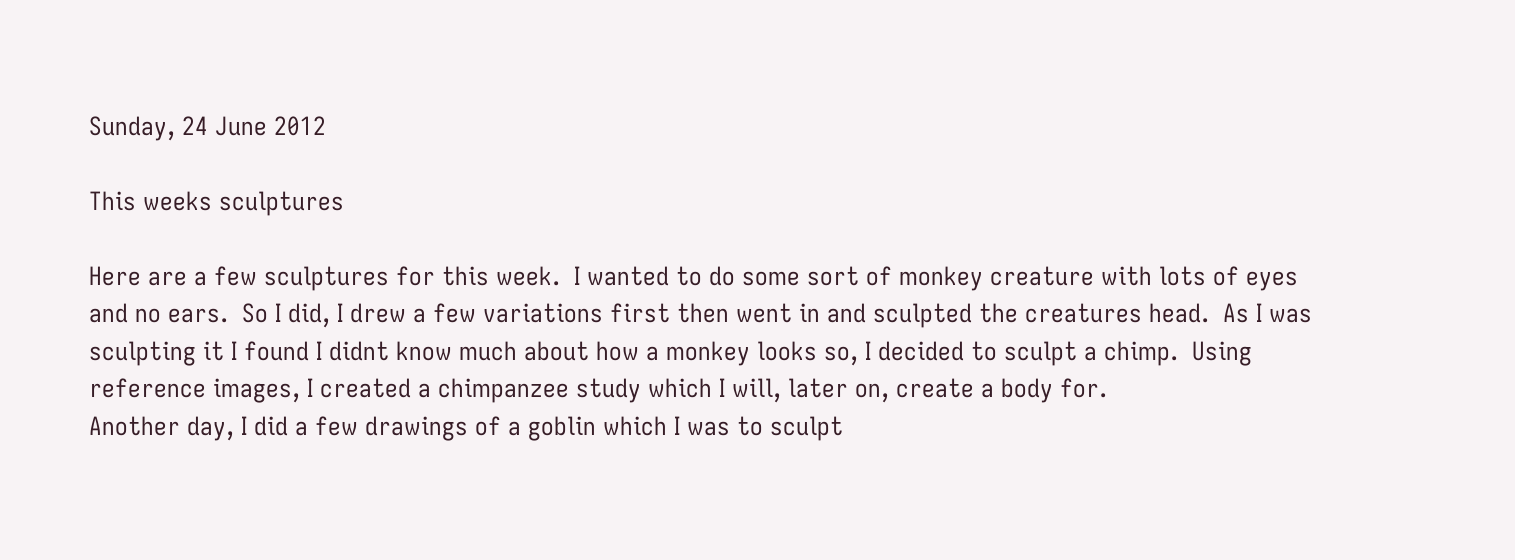Sunday, 24 June 2012

This weeks sculptures

Here are a few sculptures for this week.  I wanted to do some sort of monkey creature with lots of eyes and no ears.  So I did, I drew a few variations first then went in and sculpted the creatures head.  As I was sculpting it I found I didnt know much about how a monkey looks so, I decided to sculpt a chimp.  Using reference images, I created a chimpanzee study which I will, later on, create a body for.
Another day, I did a few drawings of a goblin which I was to sculpt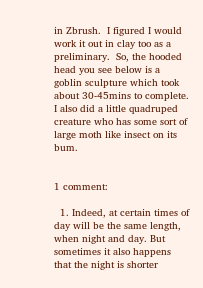in Zbrush.  I figured I would work it out in clay too as a preliminary.  So, the hooded head you see below is a goblin sculpture which took about 30-45mins to complete.
I also did a little quadruped creature who has some sort of large moth like insect on its bum.


1 comment:

  1. Indeed, at certain times of day will be the same length, when night and day. But sometimes it also happens that the night is shorter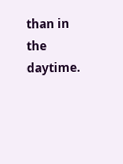than in the daytime.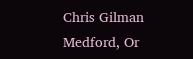Chris Gilman Medford, Or